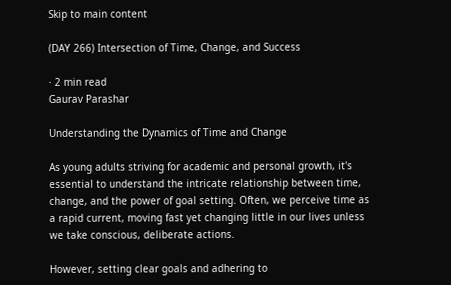Skip to main content

(DAY 266) Intersection of Time, Change, and Success

· 2 min read
Gaurav Parashar

Understanding the Dynamics of Time and Change

As young adults striving for academic and personal growth, it's essential to understand the intricate relationship between time, change, and the power of goal setting. Often, we perceive time as a rapid current, moving fast yet changing little in our lives unless we take conscious, deliberate actions.

However, setting clear goals and adhering to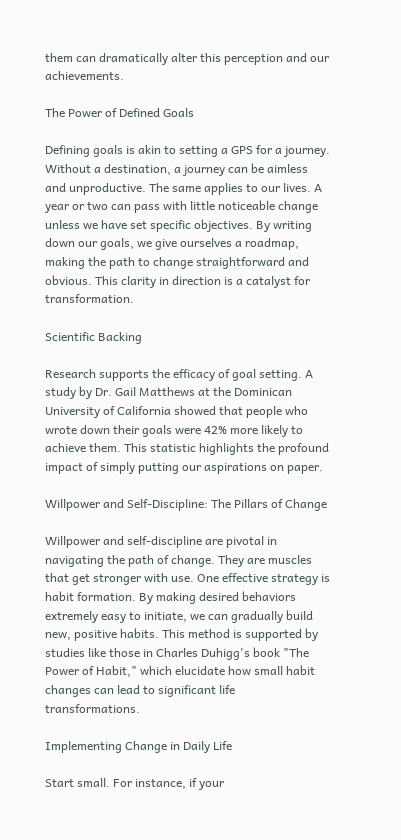them can dramatically alter this perception and our achievements.

The Power of Defined Goals

Defining goals is akin to setting a GPS for a journey. Without a destination, a journey can be aimless and unproductive. The same applies to our lives. A year or two can pass with little noticeable change unless we have set specific objectives. By writing down our goals, we give ourselves a roadmap, making the path to change straightforward and obvious. This clarity in direction is a catalyst for transformation.

Scientific Backing

Research supports the efficacy of goal setting. A study by Dr. Gail Matthews at the Dominican University of California showed that people who wrote down their goals were 42% more likely to achieve them. This statistic highlights the profound impact of simply putting our aspirations on paper.

Willpower and Self-Discipline: The Pillars of Change

Willpower and self-discipline are pivotal in navigating the path of change. They are muscles that get stronger with use. One effective strategy is habit formation. By making desired behaviors extremely easy to initiate, we can gradually build new, positive habits. This method is supported by studies like those in Charles Duhigg's book "The Power of Habit," which elucidate how small habit changes can lead to significant life transformations.

Implementing Change in Daily Life

Start small. For instance, if your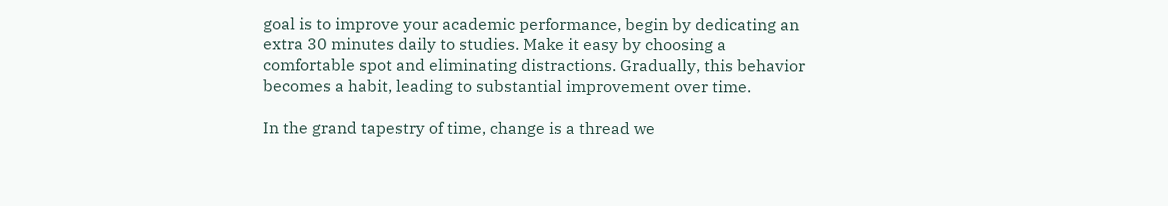goal is to improve your academic performance, begin by dedicating an extra 30 minutes daily to studies. Make it easy by choosing a comfortable spot and eliminating distractions. Gradually, this behavior becomes a habit, leading to substantial improvement over time.

In the grand tapestry of time, change is a thread we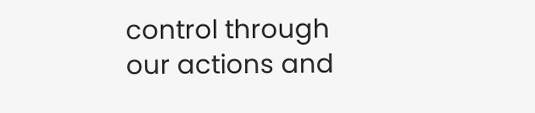control through our actions and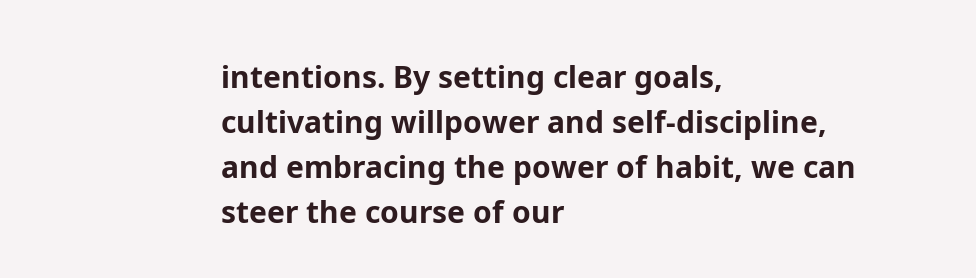intentions. By setting clear goals, cultivating willpower and self-discipline, and embracing the power of habit, we can steer the course of our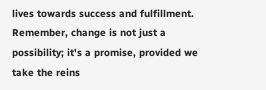lives towards success and fulfillment. Remember, change is not just a possibility; it's a promise, provided we take the reins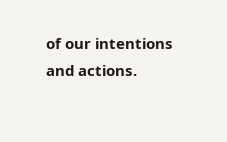of our intentions and actions.